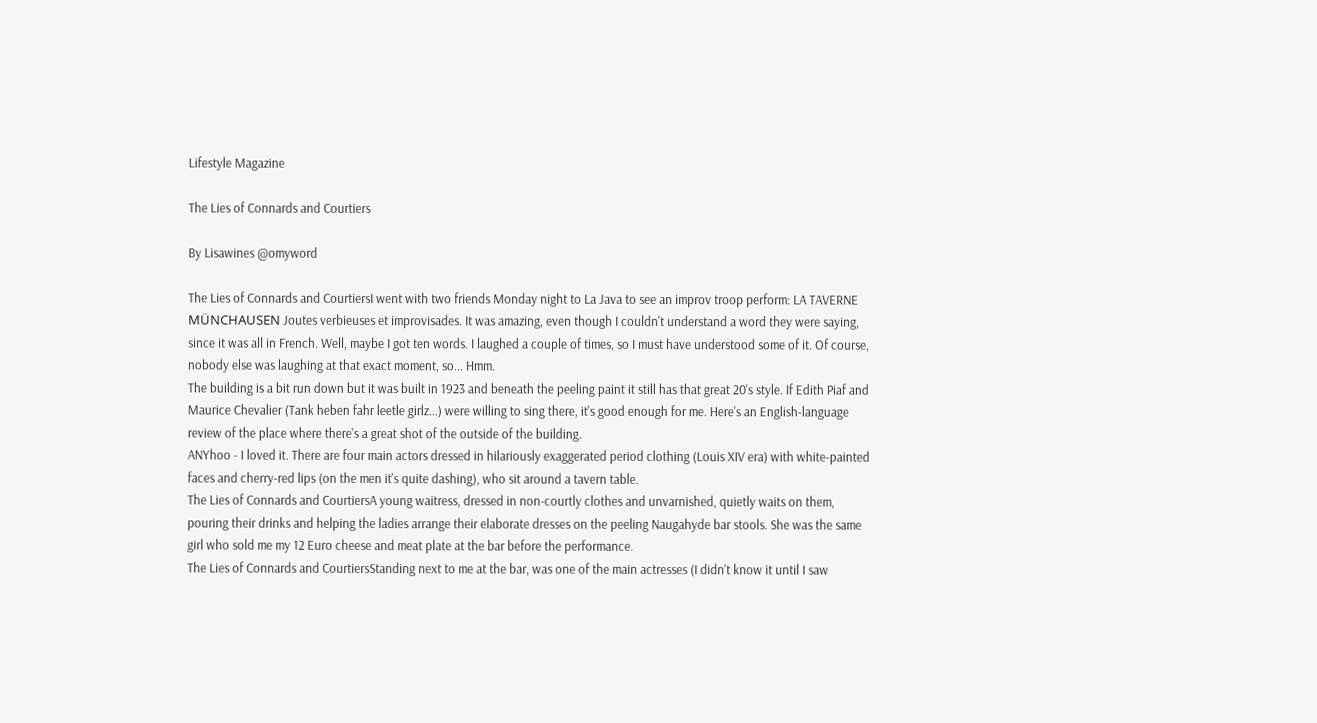Lifestyle Magazine

The Lies of Connards and Courtiers

By Lisawines @omyword

The Lies of Connards and CourtiersI went with two friends Monday night to La Java to see an improv troop perform: LA TAVERNE MÜNCHAUSEN Joutes verbieuses et improvisades. It was amazing, even though I couldn't understand a word they were saying, since it was all in French. Well, maybe I got ten words. I laughed a couple of times, so I must have understood some of it. Of course, nobody else was laughing at that exact moment, so... Hmm.
The building is a bit run down but it was built in 1923 and beneath the peeling paint it still has that great 20's style. If Edith Piaf and Maurice Chevalier (Tank heben fahr leetle girlz...) were willing to sing there, it's good enough for me. Here's an English-language review of the place where there's a great shot of the outside of the building.
ANYhoo - I loved it. There are four main actors dressed in hilariously exaggerated period clothing (Louis XIV era) with white-painted faces and cherry-red lips (on the men it's quite dashing), who sit around a tavern table.
The Lies of Connards and CourtiersA young waitress, dressed in non-courtly clothes and unvarnished, quietly waits on them, pouring their drinks and helping the ladies arrange their elaborate dresses on the peeling Naugahyde bar stools. She was the same girl who sold me my 12 Euro cheese and meat plate at the bar before the performance.
The Lies of Connards and CourtiersStanding next to me at the bar, was one of the main actresses (I didn't know it until I saw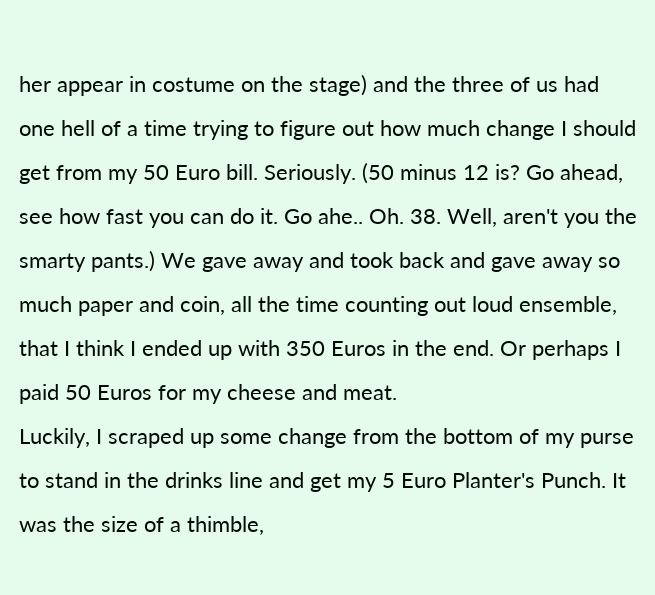her appear in costume on the stage) and the three of us had one hell of a time trying to figure out how much change I should get from my 50 Euro bill. Seriously. (50 minus 12 is? Go ahead, see how fast you can do it. Go ahe.. Oh. 38. Well, aren't you the smarty pants.) We gave away and took back and gave away so much paper and coin, all the time counting out loud ensemble, that I think I ended up with 350 Euros in the end. Or perhaps I paid 50 Euros for my cheese and meat.
Luckily, I scraped up some change from the bottom of my purse to stand in the drinks line and get my 5 Euro Planter's Punch. It was the size of a thimble,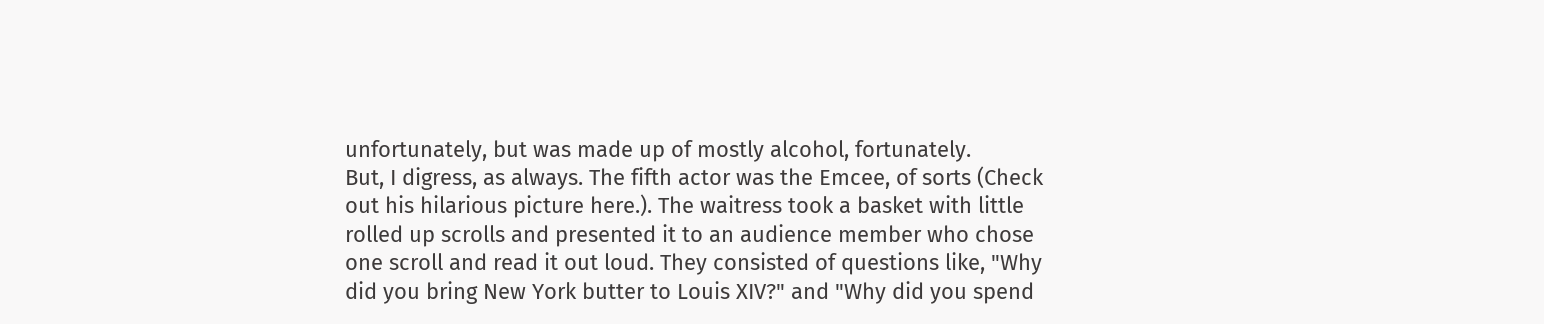unfortunately, but was made up of mostly alcohol, fortunately.
But, I digress, as always. The fifth actor was the Emcee, of sorts (Check out his hilarious picture here.). The waitress took a basket with little rolled up scrolls and presented it to an audience member who chose one scroll and read it out loud. They consisted of questions like, "Why did you bring New York butter to Louis XIV?" and "Why did you spend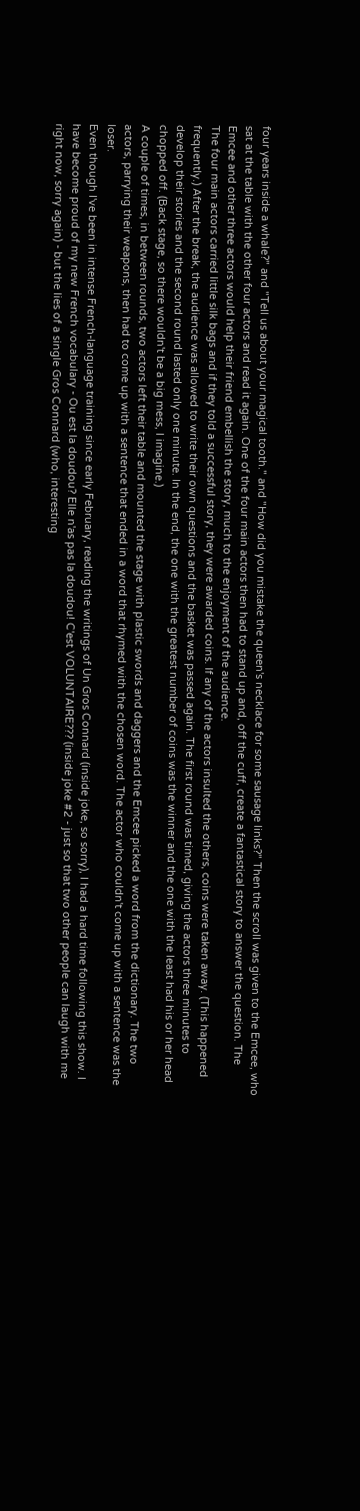four years inside a whale?" and "Tell us about your magical tooth." and "How did you mistake the queen's necklace for some sausage links?" Then the scroll was given to the Emcee, who sat at the table with the other four actors and read it again. One of the four main actors then had to stand up and, off the cuff, create a fantastical story to answer the question. The Emcee and other three actors would help their friend embellish the story, much to the enjoyment of the audience.
The four main actors carried little silk bags and if they told a successful story, they were awarded coins. If any of the actors insulted the others, coins were taken away. (This happened frequently.) After the break, the audience was allowed to write their own questions and the basket was passed again. The first round was timed, giving the actors three minutes to develop their stories and the second round lasted only one minute. In the end, the one with the greatest number of coins was the winner and the one with the least had his or her head chopped off. (Back stage, so there wouldn't be a big mess, I imagine.)
A couple of times, in between rounds, two actors left their table and mounted the stage with plastic swords and daggers and the Emcee picked a word from the dictionary. The two actors, parrying their weapons, then had to come up with a sentence that ended in a word that rhymed with the chosen word. The actor who couldn't come up with a sentence was the loser.
Even though I've been in intense French-language training since early February, reading the writings of Un Gros Connard (inside joke, so sorry), I had a hard time following this show. I have become proud of my new French vocabulary - Ou est la doudou? Elle n'as pas la doudou! C'est VOLUNTAIRE??? (inside joke #2 - just so that two other people can laugh with me right now, sorry again) - but the lies of a single Gros Connard (who, interesting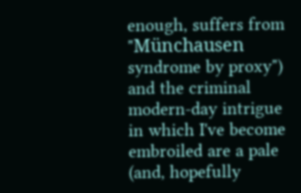enough, suffers from "Münchausen syndrome by proxy") and the criminal modern-day intrigue in which I've become embroiled are a pale (and, hopefully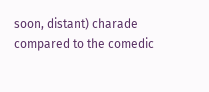soon, distant) charade compared to the comedic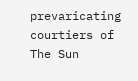prevaricating courtiers of The Sun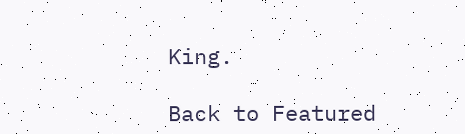King.

Back to Featured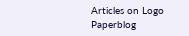Articles on Logo Paperblog